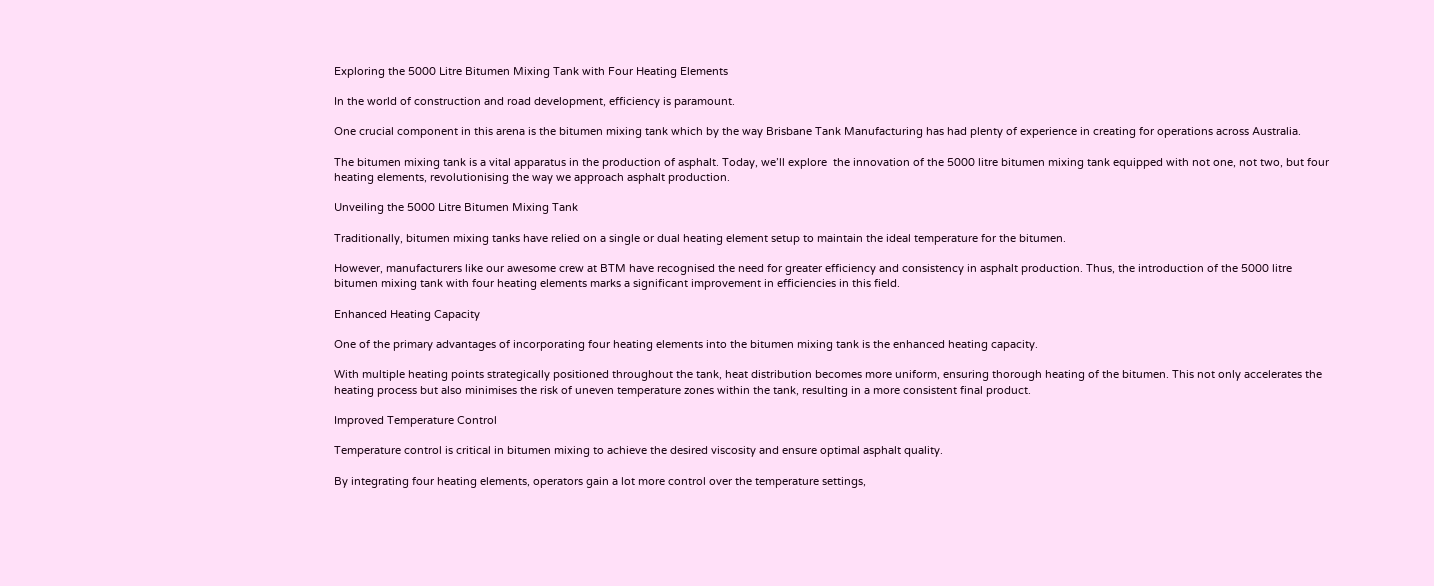Exploring the 5000 Litre Bitumen Mixing Tank with Four Heating Elements

In the world of construction and road development, efficiency is paramount.

One crucial component in this arena is the bitumen mixing tank which by the way Brisbane Tank Manufacturing has had plenty of experience in creating for operations across Australia.

The bitumen mixing tank is a vital apparatus in the production of asphalt. Today, we’ll explore  the innovation of the 5000 litre bitumen mixing tank equipped with not one, not two, but four heating elements, revolutionising the way we approach asphalt production.

Unveiling the 5000 Litre Bitumen Mixing Tank

Traditionally, bitumen mixing tanks have relied on a single or dual heating element setup to maintain the ideal temperature for the bitumen.

However, manufacturers like our awesome crew at BTM have recognised the need for greater efficiency and consistency in asphalt production. Thus, the introduction of the 5000 litre bitumen mixing tank with four heating elements marks a significant improvement in efficiencies in this field.

Enhanced Heating Capacity

One of the primary advantages of incorporating four heating elements into the bitumen mixing tank is the enhanced heating capacity.

With multiple heating points strategically positioned throughout the tank, heat distribution becomes more uniform, ensuring thorough heating of the bitumen. This not only accelerates the heating process but also minimises the risk of uneven temperature zones within the tank, resulting in a more consistent final product.

Improved Temperature Control

Temperature control is critical in bitumen mixing to achieve the desired viscosity and ensure optimal asphalt quality.

By integrating four heating elements, operators gain a lot more control over the temperature settings,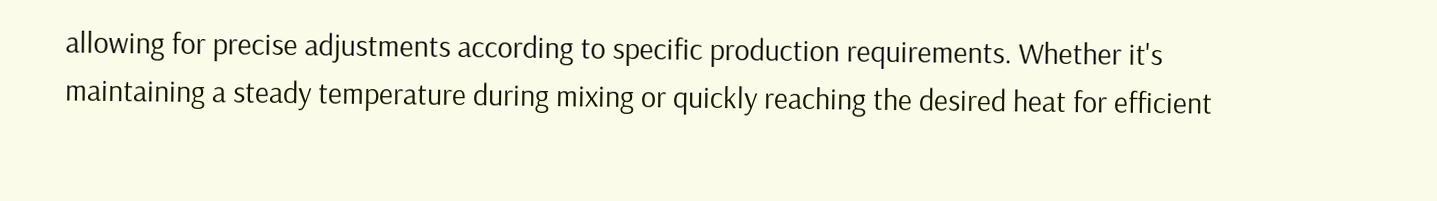allowing for precise adjustments according to specific production requirements. Whether it's maintaining a steady temperature during mixing or quickly reaching the desired heat for efficient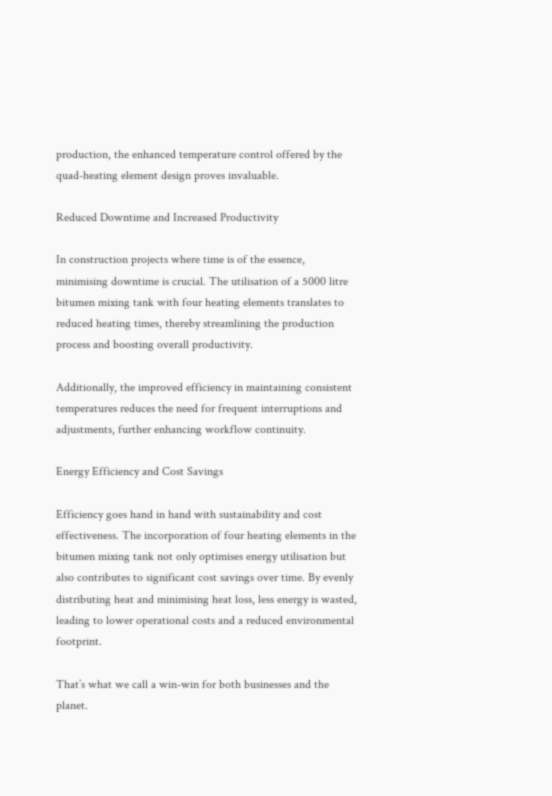production, the enhanced temperature control offered by the quad-heating element design proves invaluable.

Reduced Downtime and Increased Productivity

In construction projects where time is of the essence, minimising downtime is crucial. The utilisation of a 5000 litre bitumen mixing tank with four heating elements translates to reduced heating times, thereby streamlining the production process and boosting overall productivity.

Additionally, the improved efficiency in maintaining consistent temperatures reduces the need for frequent interruptions and adjustments, further enhancing workflow continuity.

Energy Efficiency and Cost Savings

Efficiency goes hand in hand with sustainability and cost effectiveness. The incorporation of four heating elements in the bitumen mixing tank not only optimises energy utilisation but also contributes to significant cost savings over time. By evenly distributing heat and minimising heat loss, less energy is wasted, leading to lower operational costs and a reduced environmental footprint.

That’s what we call a win-win for both businesses and the planet.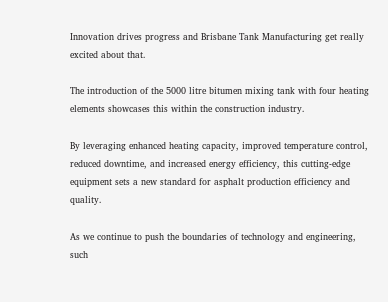Innovation drives progress and Brisbane Tank Manufacturing get really excited about that.

The introduction of the 5000 litre bitumen mixing tank with four heating elements showcases this within the construction industry.

By leveraging enhanced heating capacity, improved temperature control, reduced downtime, and increased energy efficiency, this cutting-edge equipment sets a new standard for asphalt production efficiency and quality.

As we continue to push the boundaries of technology and engineering, such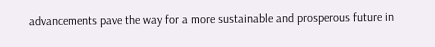advancements pave the way for a more sustainable and prosperous future in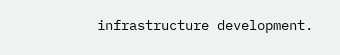infrastructure development.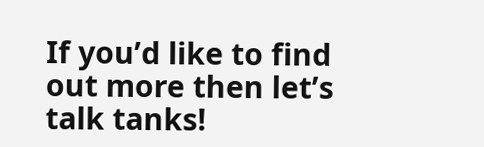If you’d like to find out more then let’s talk tanks!